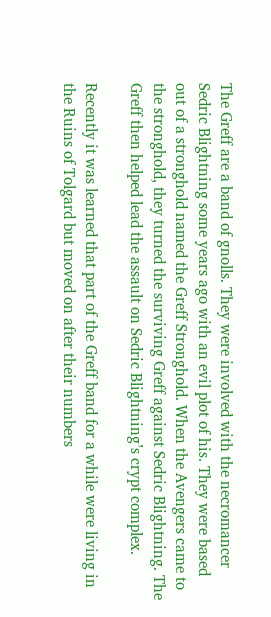The Greff are a band of gnolls. They were involved with the necromancer Sedric Blightning some years ago with an evil plot of his. They were based out of a stronghold named the Greff Stronghold. When the Avengers came to the stronghold, they turned the surviving Greff against Sedric Blightning. The Greff then helped lead the assault on Sedric Blightning’s crypt complex.

Recently it was learned that part of the Greff band for a while were living in the Ruins of Tolgard but moved on after their numbers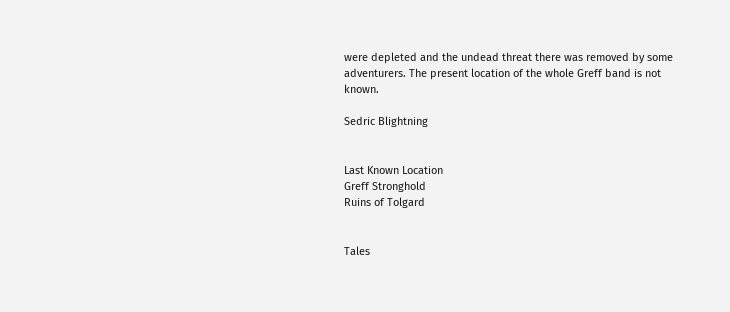were depleted and the undead threat there was removed by some adventurers. The present location of the whole Greff band is not known.

Sedric Blightning


Last Known Location
Greff Stronghold
Ruins of Tolgard


Tales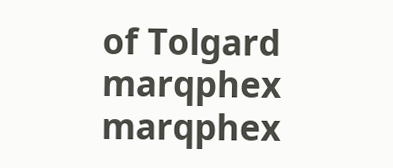of Tolgard marqphex marqphex